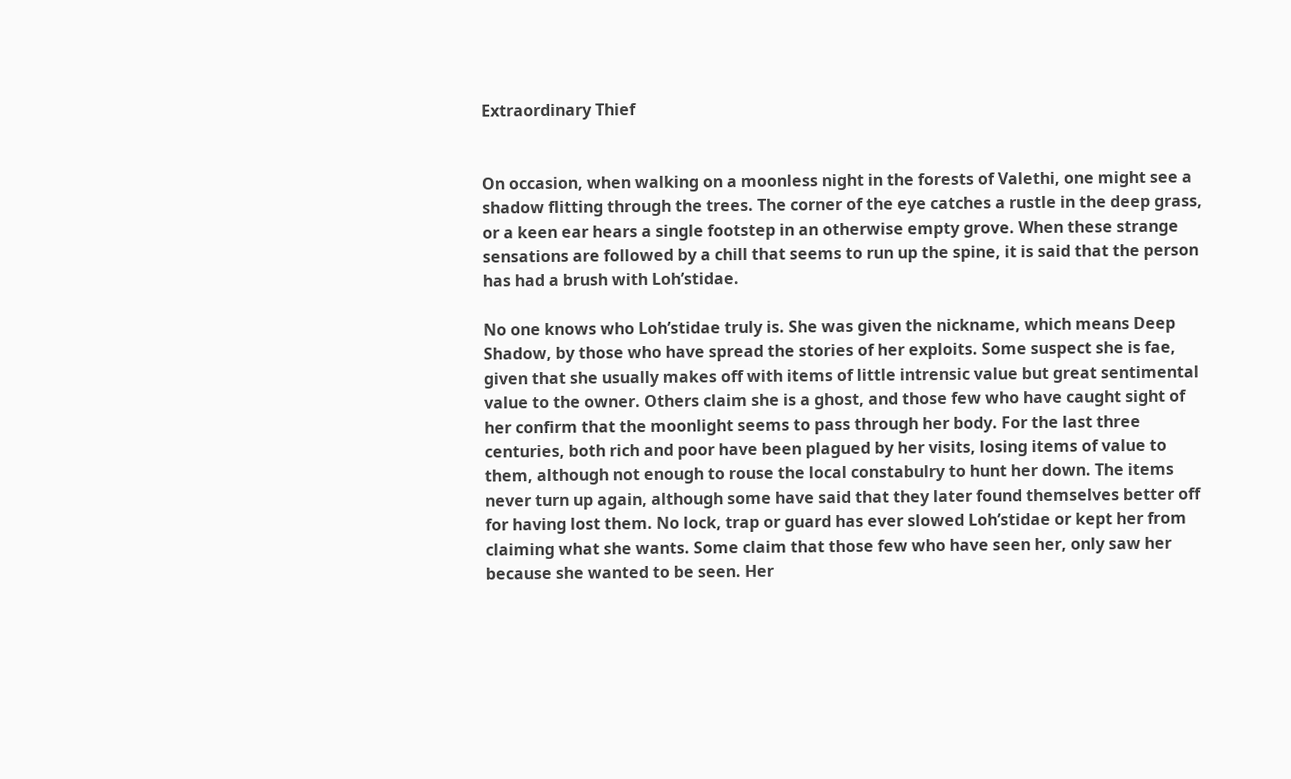Extraordinary Thief


On occasion, when walking on a moonless night in the forests of Valethi, one might see a shadow flitting through the trees. The corner of the eye catches a rustle in the deep grass, or a keen ear hears a single footstep in an otherwise empty grove. When these strange sensations are followed by a chill that seems to run up the spine, it is said that the person has had a brush with Loh’stidae.

No one knows who Loh’stidae truly is. She was given the nickname, which means Deep Shadow, by those who have spread the stories of her exploits. Some suspect she is fae, given that she usually makes off with items of little intrensic value but great sentimental value to the owner. Others claim she is a ghost, and those few who have caught sight of her confirm that the moonlight seems to pass through her body. For the last three centuries, both rich and poor have been plagued by her visits, losing items of value to them, although not enough to rouse the local constabulry to hunt her down. The items never turn up again, although some have said that they later found themselves better off for having lost them. No lock, trap or guard has ever slowed Loh’stidae or kept her from claiming what she wants. Some claim that those few who have seen her, only saw her because she wanted to be seen. Her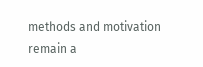methods and motivation remain a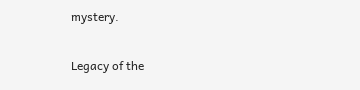mystery.


Legacy of the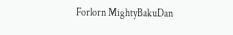Forlorn MightyBakuDan